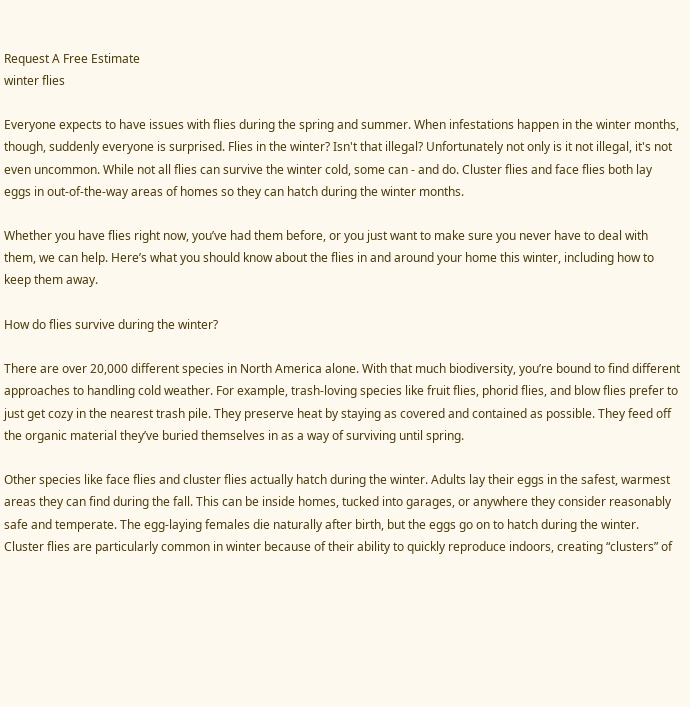Request A Free Estimate
winter flies

Everyone expects to have issues with flies during the spring and summer. When infestations happen in the winter months, though, suddenly everyone is surprised. Flies in the winter? Isn't that illegal? Unfortunately not only is it not illegal, it's not even uncommon. While not all flies can survive the winter cold, some can - and do. Cluster flies and face flies both lay eggs in out-of-the-way areas of homes so they can hatch during the winter months.

Whether you have flies right now, you’ve had them before, or you just want to make sure you never have to deal with them, we can help. Here’s what you should know about the flies in and around your home this winter, including how to keep them away.

How do flies survive during the winter?

There are over 20,000 different species in North America alone. With that much biodiversity, you’re bound to find different approaches to handling cold weather. For example, trash-loving species like fruit flies, phorid flies, and blow flies prefer to just get cozy in the nearest trash pile. They preserve heat by staying as covered and contained as possible. They feed off the organic material they’ve buried themselves in as a way of surviving until spring.

Other species like face flies and cluster flies actually hatch during the winter. Adults lay their eggs in the safest, warmest areas they can find during the fall. This can be inside homes, tucked into garages, or anywhere they consider reasonably safe and temperate. The egg-laying females die naturally after birth, but the eggs go on to hatch during the winter. Cluster flies are particularly common in winter because of their ability to quickly reproduce indoors, creating “clusters” of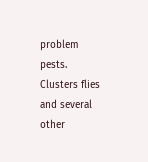problem pests. Clusters flies and several other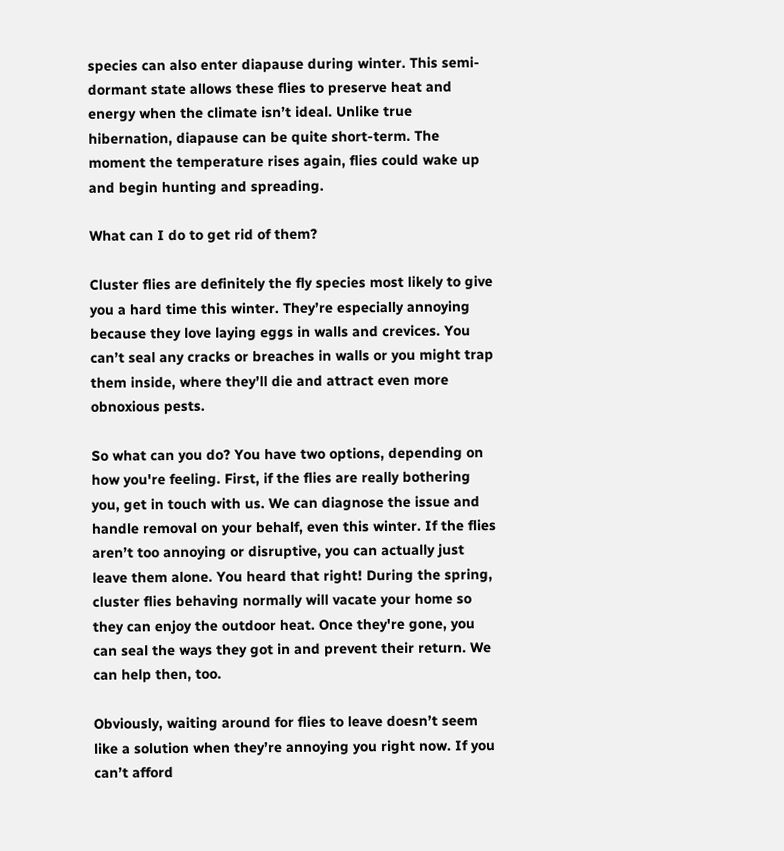species can also enter diapause during winter. This semi-dormant state allows these flies to preserve heat and energy when the climate isn’t ideal. Unlike true hibernation, diapause can be quite short-term. The moment the temperature rises again, flies could wake up and begin hunting and spreading.

What can I do to get rid of them?

Cluster flies are definitely the fly species most likely to give you a hard time this winter. They’re especially annoying because they love laying eggs in walls and crevices. You can’t seal any cracks or breaches in walls or you might trap them inside, where they’ll die and attract even more obnoxious pests.

So what can you do? You have two options, depending on how you're feeling. First, if the flies are really bothering you, get in touch with us. We can diagnose the issue and handle removal on your behalf, even this winter. If the flies aren’t too annoying or disruptive, you can actually just leave them alone. You heard that right! During the spring, cluster flies behaving normally will vacate your home so they can enjoy the outdoor heat. Once they're gone, you can seal the ways they got in and prevent their return. We can help then, too.

Obviously, waiting around for flies to leave doesn’t seem like a solution when they’re annoying you right now. If you can’t afford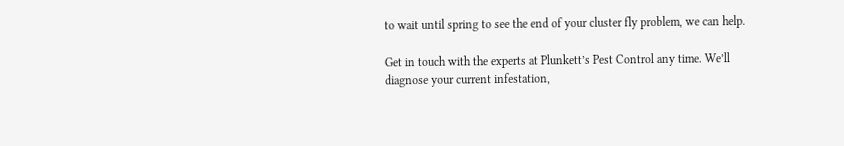to wait until spring to see the end of your cluster fly problem, we can help.

Get in touch with the experts at Plunkett’s Pest Control any time. We’ll diagnose your current infestation,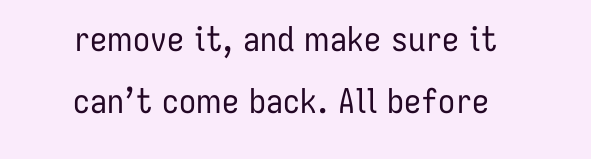remove it, and make sure it can’t come back. All before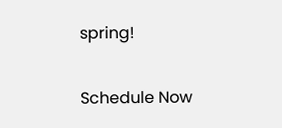spring!

Schedule Now